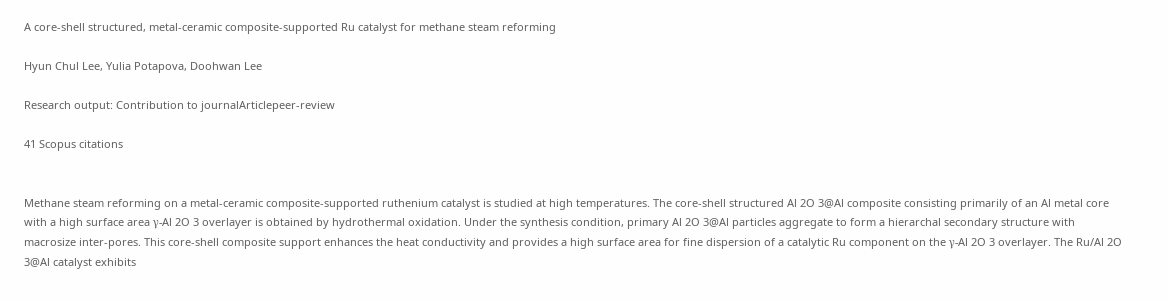A core-shell structured, metal-ceramic composite-supported Ru catalyst for methane steam reforming

Hyun Chul Lee, Yulia Potapova, Doohwan Lee

Research output: Contribution to journalArticlepeer-review

41 Scopus citations


Methane steam reforming on a metal-ceramic composite-supported ruthenium catalyst is studied at high temperatures. The core-shell structured Al 2O 3@Al composite consisting primarily of an Al metal core with a high surface area γ-Al 2O 3 overlayer is obtained by hydrothermal oxidation. Under the synthesis condition, primary Al 2O 3@Al particles aggregate to form a hierarchal secondary structure with macrosize inter-pores. This core-shell composite support enhances the heat conductivity and provides a high surface area for fine dispersion of a catalytic Ru component on the γ-Al 2O 3 overlayer. The Ru/Al 2O 3@Al catalyst exhibits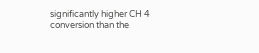significantly higher CH 4 conversion than the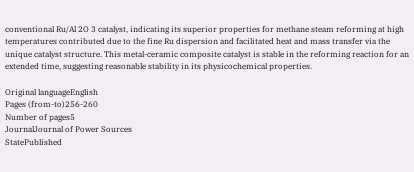conventional Ru/Al 2O 3 catalyst, indicating its superior properties for methane steam reforming at high temperatures contributed due to the fine Ru dispersion and facilitated heat and mass transfer via the unique catalyst structure. This metal-ceramic composite catalyst is stable in the reforming reaction for an extended time, suggesting reasonable stability in its physicochemical properties.

Original languageEnglish
Pages (from-to)256-260
Number of pages5
JournalJournal of Power Sources
StatePublished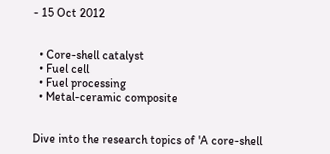- 15 Oct 2012


  • Core-shell catalyst
  • Fuel cell
  • Fuel processing
  • Metal-ceramic composite


Dive into the research topics of 'A core-shell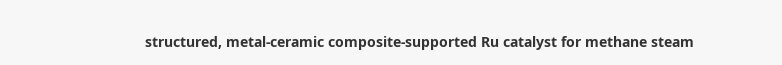structured, metal-ceramic composite-supported Ru catalyst for methane steam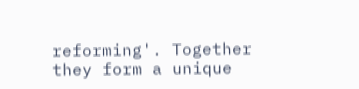reforming'. Together they form a unique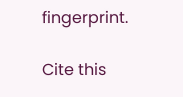fingerprint.

Cite this